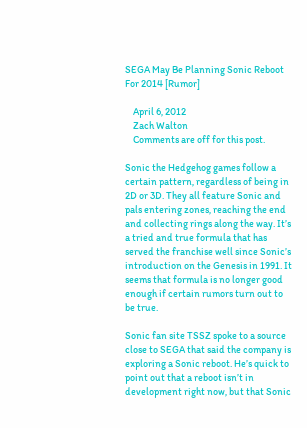SEGA May Be Planning Sonic Reboot For 2014 [Rumor]

    April 6, 2012
    Zach Walton
    Comments are off for this post.

Sonic the Hedgehog games follow a certain pattern, regardless of being in 2D or 3D. They all feature Sonic and pals entering zones, reaching the end and collecting rings along the way. It’s a tried and true formula that has served the franchise well since Sonic’s introduction on the Genesis in 1991. It seems that formula is no longer good enough if certain rumors turn out to be true.

Sonic fan site TSSZ spoke to a source close to SEGA that said the company is exploring a Sonic reboot. He’s quick to point out that a reboot isn’t in development right now, but that Sonic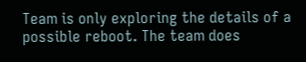Team is only exploring the details of a possible reboot. The team does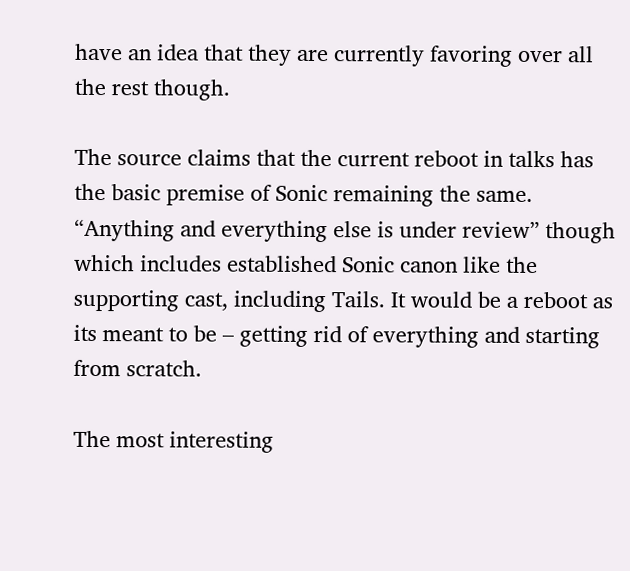have an idea that they are currently favoring over all the rest though.

The source claims that the current reboot in talks has the basic premise of Sonic remaining the same. “Anything and everything else is under review” though which includes established Sonic canon like the supporting cast, including Tails. It would be a reboot as its meant to be – getting rid of everything and starting from scratch.

The most interesting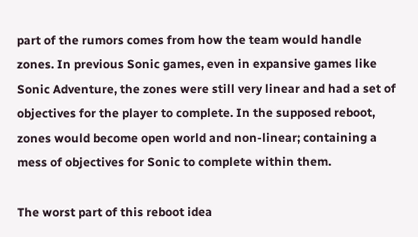part of the rumors comes from how the team would handle zones. In previous Sonic games, even in expansive games like Sonic Adventure, the zones were still very linear and had a set of objectives for the player to complete. In the supposed reboot, zones would become open world and non-linear; containing a mess of objectives for Sonic to complete within them.

The worst part of this reboot idea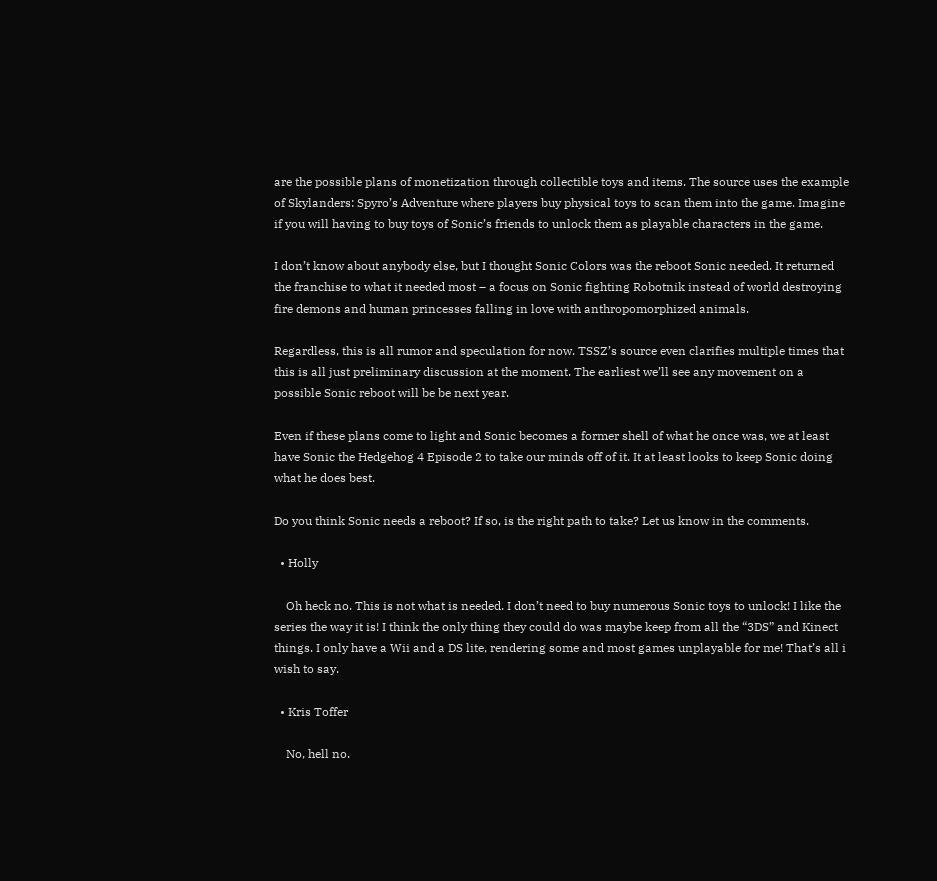are the possible plans of monetization through collectible toys and items. The source uses the example of Skylanders: Spyro’s Adventure where players buy physical toys to scan them into the game. Imagine if you will having to buy toys of Sonic’s friends to unlock them as playable characters in the game.

I don’t know about anybody else, but I thought Sonic Colors was the reboot Sonic needed. It returned the franchise to what it needed most – a focus on Sonic fighting Robotnik instead of world destroying fire demons and human princesses falling in love with anthropomorphized animals.

Regardless, this is all rumor and speculation for now. TSSZ’s source even clarifies multiple times that this is all just preliminary discussion at the moment. The earliest we’ll see any movement on a possible Sonic reboot will be be next year.

Even if these plans come to light and Sonic becomes a former shell of what he once was, we at least have Sonic the Hedgehog 4 Episode 2 to take our minds off of it. It at least looks to keep Sonic doing what he does best.

Do you think Sonic needs a reboot? If so, is the right path to take? Let us know in the comments.

  • Holly

    Oh heck no. This is not what is needed. I don’t need to buy numerous Sonic toys to unlock! I like the series the way it is! I think the only thing they could do was maybe keep from all the “3DS” and Kinect things. I only have a Wii and a DS lite, rendering some and most games unplayable for me! That’s all i wish to say.

  • Kris Toffer

    No, hell no.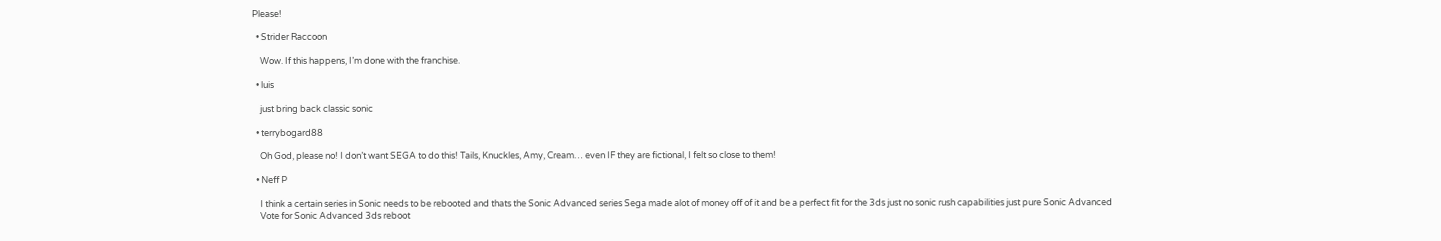Please!

  • Strider Raccoon

    Wow. If this happens, I’m done with the franchise.

  • luis

    just bring back classic sonic

  • terrybogard88

    Oh God, please no! I don’t want SEGA to do this! Tails, Knuckles, Amy, Cream… even IF they are fictional, I felt so close to them!

  • Neff P

    I think a certain series in Sonic needs to be rebooted and thats the Sonic Advanced series Sega made alot of money off of it and be a perfect fit for the 3ds just no sonic rush capabilities just pure Sonic Advanced
    Vote for Sonic Advanced 3ds reboot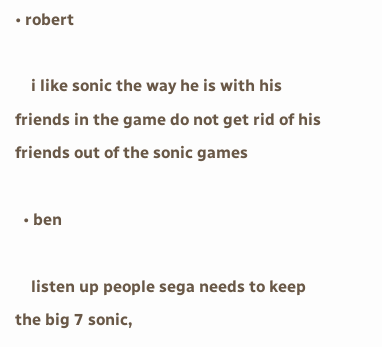• robert

    i like sonic the way he is with his friends in the game do not get rid of his friends out of the sonic games

  • ben

    listen up people sega needs to keep the big 7 sonic,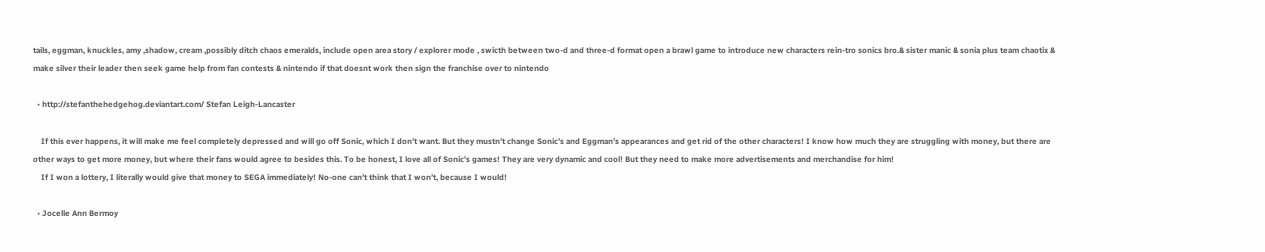tails, eggman, knuckles, amy ,shadow, cream ,possibly ditch chaos emeralds, include open area story / explorer mode , swicth between two-d and three-d format open a brawl game to introduce new characters rein-tro sonics bro.& sister manic & sonia plus team chaotix & make silver their leader then seek game help from fan contests & nintendo if that doesnt work then sign the franchise over to nintendo

  • http://stefanthehedgehog.deviantart.com/ Stefan Leigh-Lancaster

    If this ever happens, it will make me feel completely depressed and will go off Sonic, which I don’t want. But they mustn’t change Sonic’s and Eggman’s appearances and get rid of the other characters! I know how much they are struggling with money, but there are other ways to get more money, but where their fans would agree to besides this. To be honest, I love all of Sonic’s games! They are very dynamic and cool! But they need to make more advertisements and merchandise for him!
    If I won a lottery, I literally would give that money to SEGA immediately! No-one can’t think that I won’t, because I would!

  • Jocelle Ann Bermoy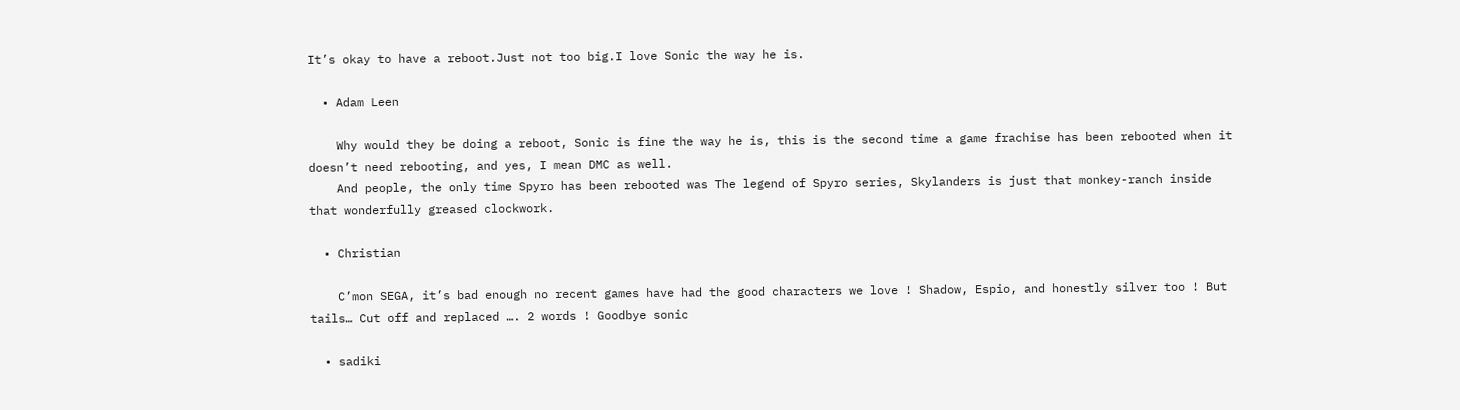It’s okay to have a reboot.Just not too big.I love Sonic the way he is.

  • Adam Leen

    Why would they be doing a reboot, Sonic is fine the way he is, this is the second time a game frachise has been rebooted when it doesn’t need rebooting, and yes, I mean DMC as well.
    And people, the only time Spyro has been rebooted was The legend of Spyro series, Skylanders is just that monkey-ranch inside that wonderfully greased clockwork.

  • Christian

    C’mon SEGA, it’s bad enough no recent games have had the good characters we love ! Shadow, Espio, and honestly silver too ! But tails… Cut off and replaced …. 2 words ! Goodbye sonic

  • sadiki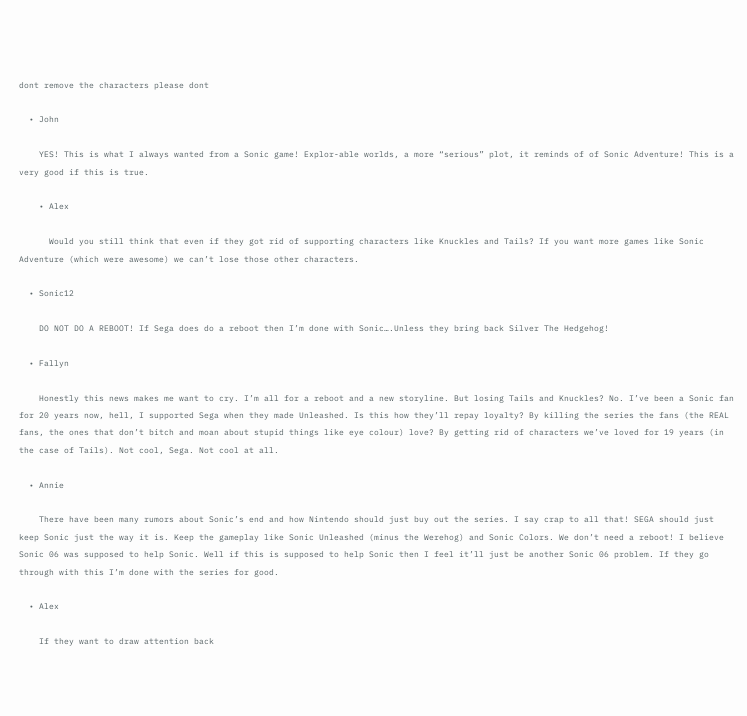dont remove the characters please dont

  • John

    YES! This is what I always wanted from a Sonic game! Explor-able worlds, a more “serious” plot, it reminds of of Sonic Adventure! This is a very good if this is true.

    • Alex

      Would you still think that even if they got rid of supporting characters like Knuckles and Tails? If you want more games like Sonic Adventure (which were awesome) we can’t lose those other characters.

  • Sonic12

    DO NOT DO A REBOOT! If Sega does do a reboot then I’m done with Sonic….Unless they bring back Silver The Hedgehog!

  • Fallyn

    Honestly this news makes me want to cry. I’m all for a reboot and a new storyline. But losing Tails and Knuckles? No. I’ve been a Sonic fan for 20 years now, hell, I supported Sega when they made Unleashed. Is this how they’ll repay loyalty? By killing the series the fans (the REAL fans, the ones that don’t bitch and moan about stupid things like eye colour) love? By getting rid of characters we’ve loved for 19 years (in the case of Tails). Not cool, Sega. Not cool at all.

  • Annie

    There have been many rumors about Sonic’s end and how Nintendo should just buy out the series. I say crap to all that! SEGA should just keep Sonic just the way it is. Keep the gameplay like Sonic Unleashed (minus the Werehog) and Sonic Colors. We don’t need a reboot! I believe Sonic 06 was supposed to help Sonic. Well if this is supposed to help Sonic then I feel it’ll just be another Sonic 06 problem. If they go through with this I’m done with the series for good.

  • Alex

    If they want to draw attention back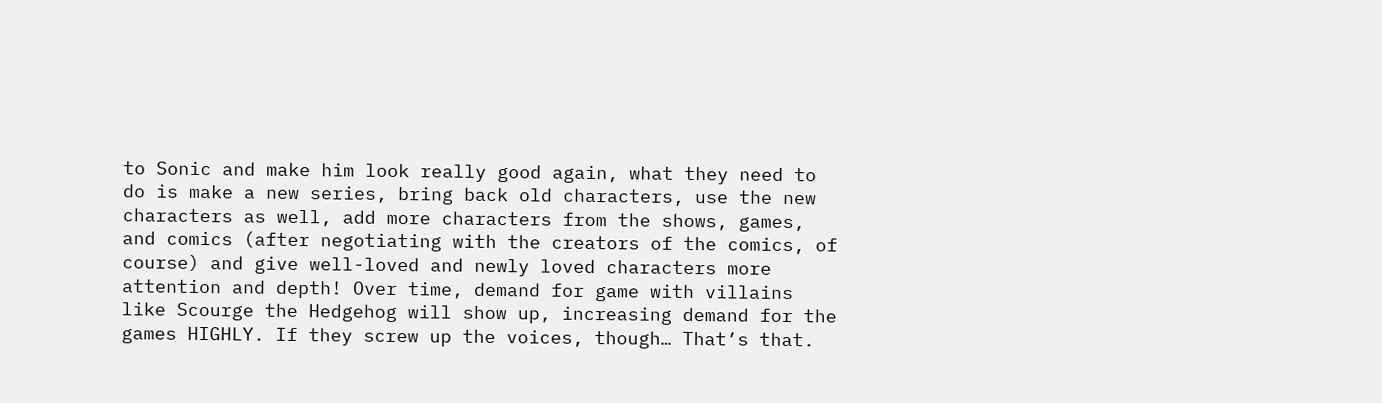to Sonic and make him look really good again, what they need to do is make a new series, bring back old characters, use the new characters as well, add more characters from the shows, games, and comics (after negotiating with the creators of the comics, of course) and give well-loved and newly loved characters more attention and depth! Over time, demand for game with villains like Scourge the Hedgehog will show up, increasing demand for the games HIGHLY. If they screw up the voices, though… That’s that.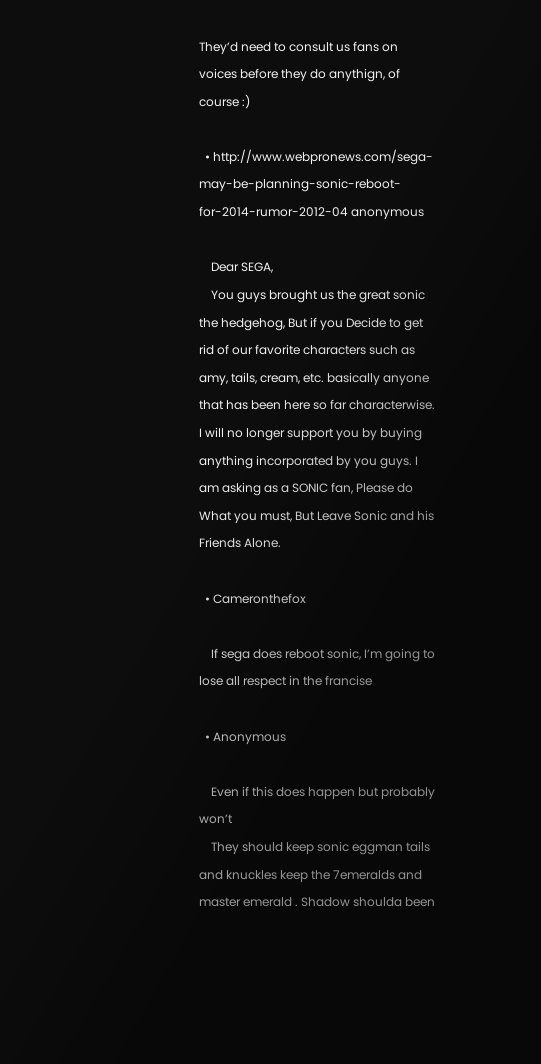They’d need to consult us fans on voices before they do anythign, of course :)

  • http://www.webpronews.com/sega-may-be-planning-sonic-reboot-for-2014-rumor-2012-04 anonymous

    Dear SEGA,
    You guys brought us the great sonic the hedgehog, But if you Decide to get rid of our favorite characters such as amy, tails, cream, etc. basically anyone that has been here so far characterwise. I will no longer support you by buying anything incorporated by you guys. I am asking as a SONIC fan, Please do What you must, But Leave Sonic and his Friends Alone.

  • Cameronthefox

    If sega does reboot sonic, I’m going to lose all respect in the francise

  • Anonymous

    Even if this does happen but probably won’t
    They should keep sonic eggman tails and knuckles keep the 7emeralds and master emerald . Shadow shoulda been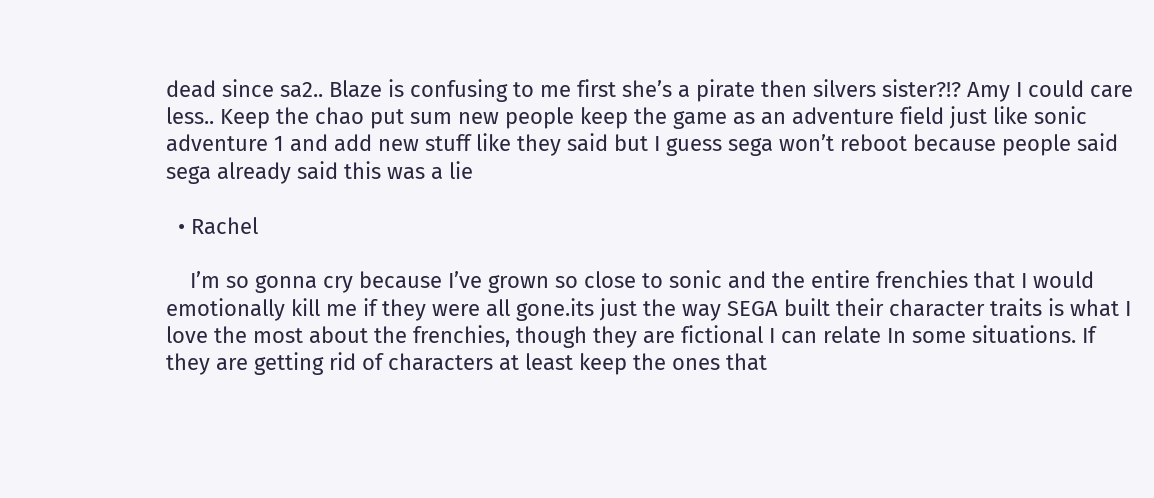dead since sa2.. Blaze is confusing to me first she’s a pirate then silvers sister?!? Amy I could care less.. Keep the chao put sum new people keep the game as an adventure field just like sonic adventure 1 and add new stuff like they said but I guess sega won’t reboot because people said sega already said this was a lie

  • Rachel

    I’m so gonna cry because I’ve grown so close to sonic and the entire frenchies that I would emotionally kill me if they were all gone.its just the way SEGA built their character traits is what I love the most about the frenchies, though they are fictional I can relate In some situations. If they are getting rid of characters at least keep the ones that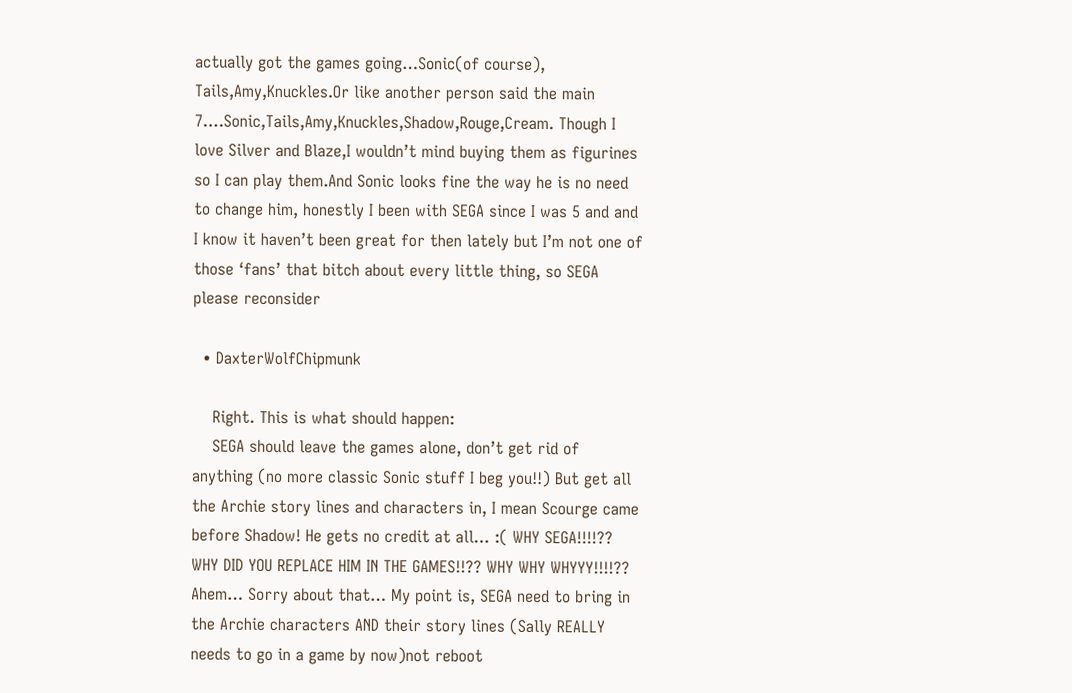actually got the games going…Sonic(of course), Tails,Amy,Knuckles.Or like another person said the main 7….Sonic,Tails,Amy,Knuckles,Shadow,Rouge,Cream. Though I love Silver and Blaze,I wouldn’t mind buying them as figurines so I can play them.And Sonic looks fine the way he is no need to change him, honestly I been with SEGA since I was 5 and and I know it haven’t been great for then lately but I’m not one of those ‘fans’ that bitch about every little thing, so SEGA please reconsider

  • DaxterWolfChipmunk

    Right. This is what should happen:
    SEGA should leave the games alone, don’t get rid of anything (no more classic Sonic stuff I beg you!!) But get all the Archie story lines and characters in, I mean Scourge came before Shadow! He gets no credit at all… :( WHY SEGA!!!!?? WHY DID YOU REPLACE HIM IN THE GAMES!!?? WHY WHY WHYYY!!!!?? Ahem… Sorry about that… My point is, SEGA need to bring in the Archie characters AND their story lines (Sally REALLY needs to go in a game by now)not reboot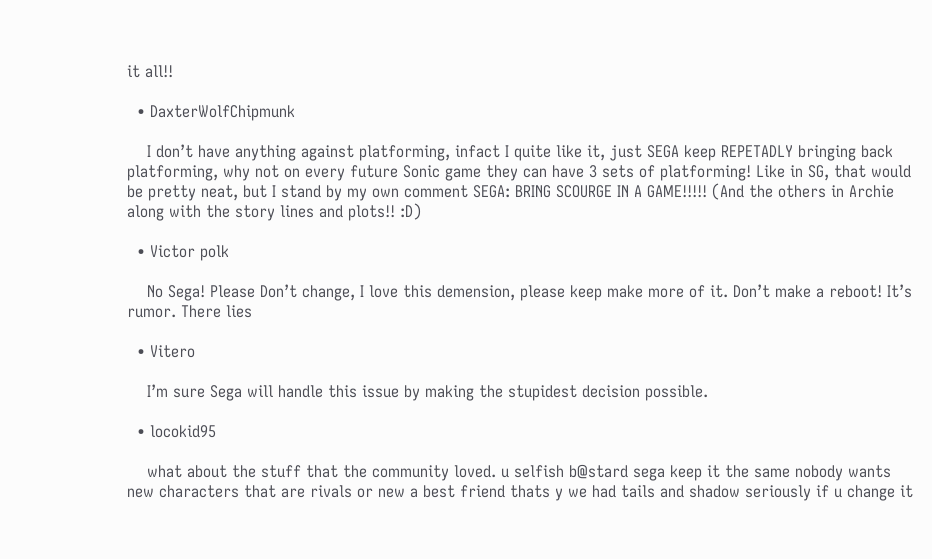it all!!

  • DaxterWolfChipmunk

    I don’t have anything against platforming, infact I quite like it, just SEGA keep REPETADLY bringing back platforming, why not on every future Sonic game they can have 3 sets of platforming! Like in SG, that would be pretty neat, but I stand by my own comment SEGA: BRING SCOURGE IN A GAME!!!!! (And the others in Archie along with the story lines and plots!! :D)

  • Victor polk

    No Sega! Please Don’t change, I love this demension, please keep make more of it. Don’t make a reboot! It’s rumor. There lies

  • Vitero

    I’m sure Sega will handle this issue by making the stupidest decision possible.

  • locokid95

    what about the stuff that the community loved. u selfish b@stard sega keep it the same nobody wants new characters that are rivals or new a best friend thats y we had tails and shadow seriously if u change it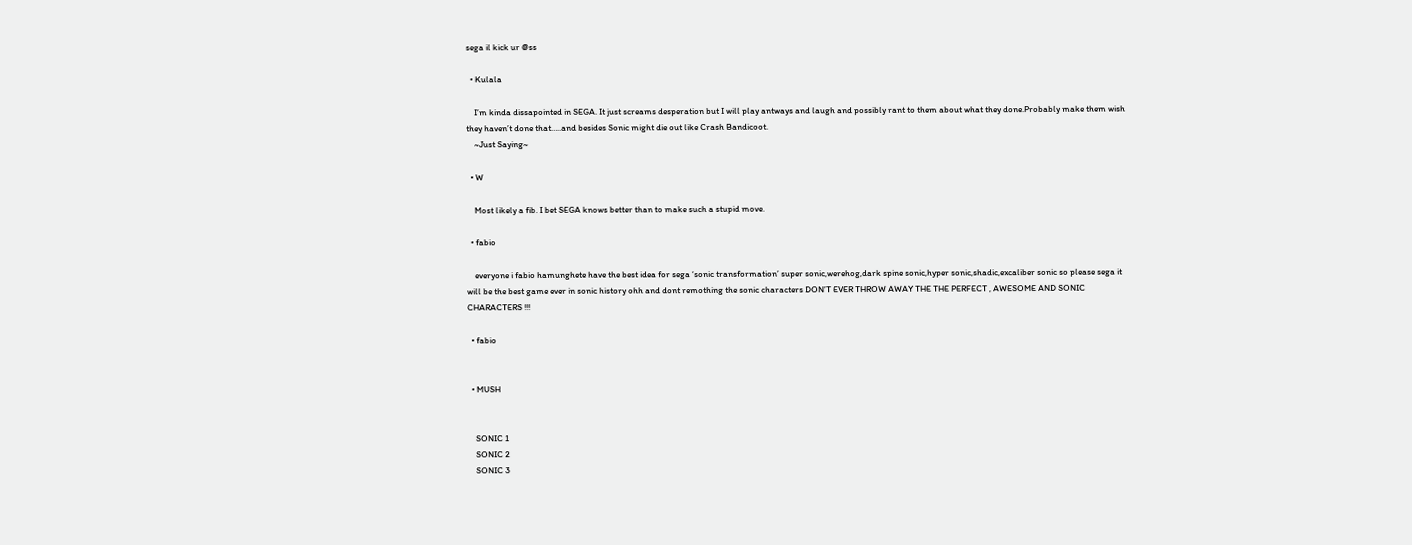sega il kick ur @ss

  • Kulala

    I’m kinda dissapointed in SEGA. It just screams desperation but I will play antways and laugh and possibly rant to them about what they done.Probably make them wish they haven’t done that…..and besides Sonic might die out like Crash Bandicoot.
    ~Just Saying~

  • W

    Most likely a fib. I bet SEGA knows better than to make such a stupid move.

  • fabio

    everyone i fabio hamunghete have the best idea for sega ‘sonic transformation’ super sonic,werehog,dark spine sonic,hyper sonic,shadic,excaliber sonic so please sega it will be the best game ever in sonic history ohh and dont remothing the sonic characters DON’T EVER THROW AWAY THE THE PERFECT , AWESOME AND SONIC CHARACTERS !!!

  • fabio


  • MUSH


    SONIC 1
    SONIC 2
    SONIC 3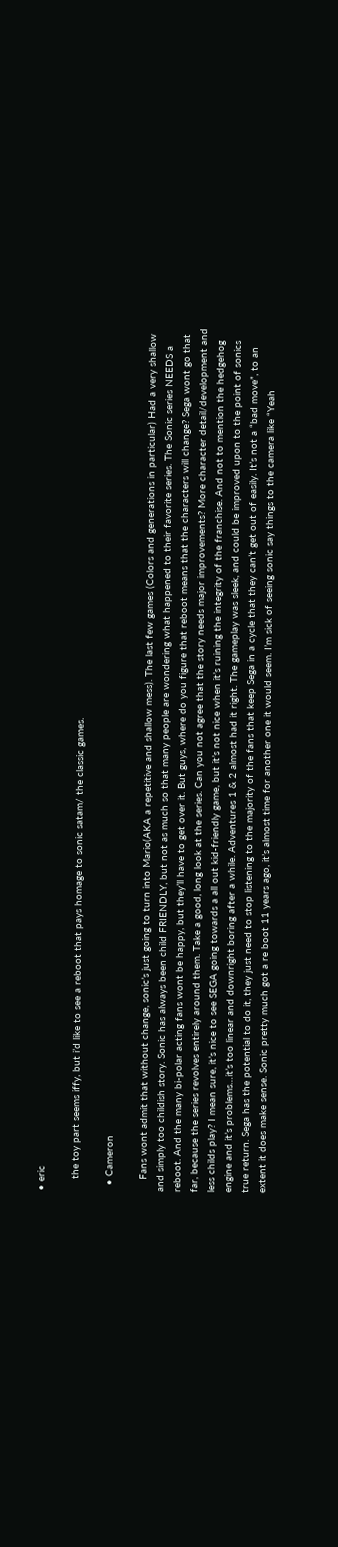• eric

    the toy part seems iffy, but i’d like to see a reboot that pays homage to sonic satam/ the classic games.

  • Cameron

    Fans wont admit that without change, sonic’s just going to turn into Mario(AKA a repetitive and shallow mess). The last few games (Colors and generations in particular) Had a very shallow and simply too childish story. Sonic has always been child FRIENDLY, but not as much so that many people are wondering what happened to their favorite series. The Sonic series NEEDS a reboot. And the many bi-polar acting fans wont be happy, but they’ll have to get over it. But guys, where do you figure that reboot means that the characters will change? Sega wont go that far, because the series revolves entirely around them. Take a good, long look at the series. Can you not agree that the story needs major improvements? More character detail/development and less childs play? I mean sure, it’s nice to see SEGA going towards a all out kid-friendly game, but it’s not nice when it’s ruining the integrity of the franchise. And not to mention the hedgehog engine and it’s problems…it’s too linear and downright boring after a while. Adventures 1 & 2 almost had it right. The gameplay was sleek, and could be improved upon to the point of sonics true return. Sega has the potential to do it, they just need to stop listening to the majority of the fans that keep Sega in a cycle that they can’t get out of easily. It’s not a “bad move”, to an extent it does make sense. Sonic pretty much got a re boot 11 years ago, it’s almost time for another one it would seem. I’m sick of seeing sonic say things to the camera like “Yeah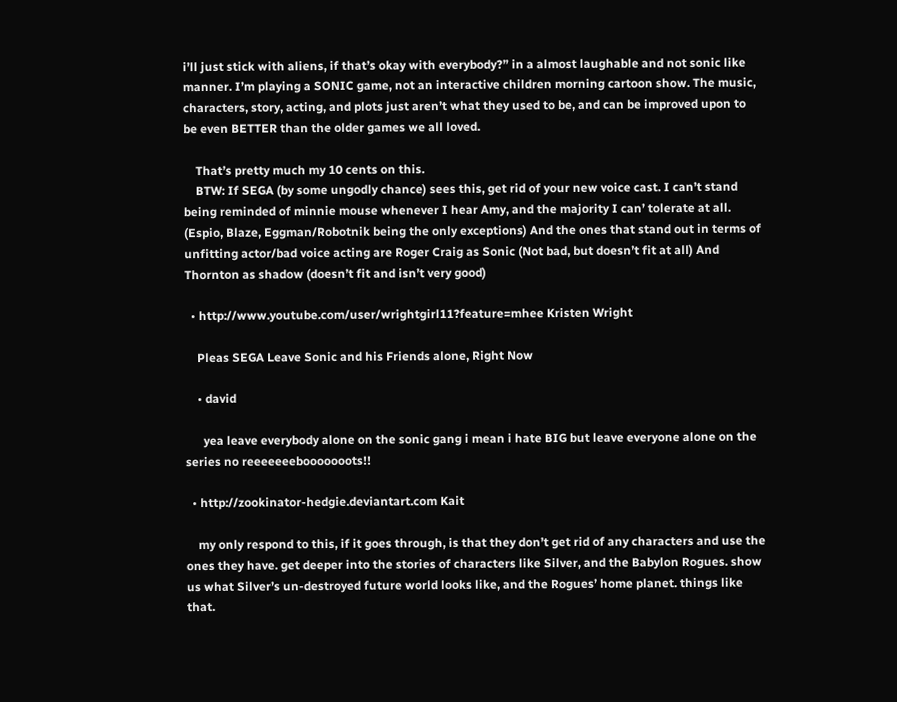i’ll just stick with aliens, if that’s okay with everybody?” in a almost laughable and not sonic like manner. I’m playing a SONIC game, not an interactive children morning cartoon show. The music, characters, story, acting, and plots just aren’t what they used to be, and can be improved upon to be even BETTER than the older games we all loved.

    That’s pretty much my 10 cents on this.
    BTW: If SEGA (by some ungodly chance) sees this, get rid of your new voice cast. I can’t stand being reminded of minnie mouse whenever I hear Amy, and the majority I can’ tolerate at all. (Espio, Blaze, Eggman/Robotnik being the only exceptions) And the ones that stand out in terms of unfitting actor/bad voice acting are Roger Craig as Sonic (Not bad, but doesn’t fit at all) And Thornton as shadow (doesn’t fit and isn’t very good)

  • http://www.youtube.com/user/wrightgirl11?feature=mhee Kristen Wright

    Pleas SEGA Leave Sonic and his Friends alone, Right Now

    • david

      yea leave everybody alone on the sonic gang i mean i hate BIG but leave everyone alone on the series no reeeeeeebooooooots!!

  • http://zookinator-hedgie.deviantart.com Kait

    my only respond to this, if it goes through, is that they don’t get rid of any characters and use the ones they have. get deeper into the stories of characters like Silver, and the Babylon Rogues. show us what Silver’s un-destroyed future world looks like, and the Rogues’ home planet. things like that.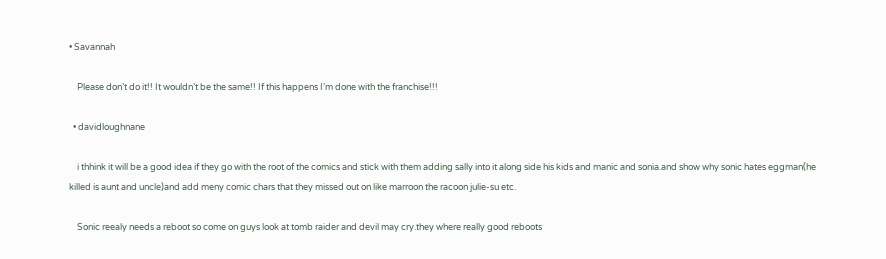• Savannah

    Please don’t do it!! It wouldn’t be the same!! If this happens I’m done with the franchise!!!

  • davidloughnane

    i thhink it will be a good idea if they go with the root of the comics and stick with them adding sally into it along side his kids and manic and sonia.and show why sonic hates eggman(he killed is aunt and uncle)and add meny comic chars that they missed out on like marroon the racoon julie-su etc.

    Sonic reealy needs a reboot so come on guys look at tomb raider and devil may cry.they where really good reboots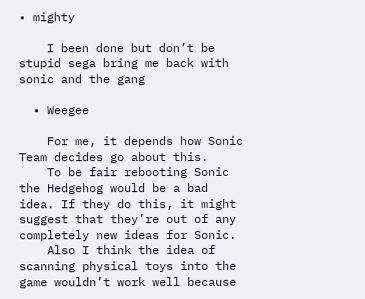• mighty

    I been done but don’t be stupid sega bring me back with sonic and the gang

  • Weegee

    For me, it depends how Sonic Team decides go about this.
    To be fair rebooting Sonic the Hedgehog would be a bad idea. If they do this, it might suggest that they’re out of any completely new ideas for Sonic.
    Also I think the idea of scanning physical toys into the game wouldn’t work well because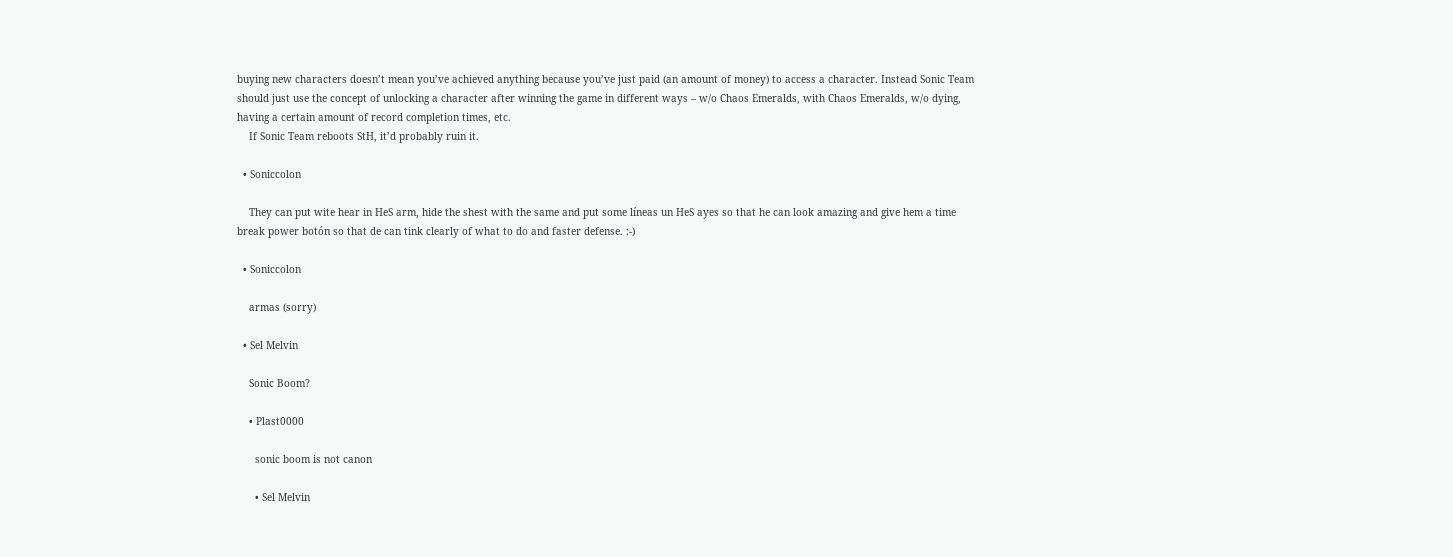buying new characters doesn’t mean you’ve achieved anything because you’ve just paid (an amount of money) to access a character. Instead Sonic Team should just use the concept of unlocking a character after winning the game in different ways – w/o Chaos Emeralds, with Chaos Emeralds, w/o dying, having a certain amount of record completion times, etc.
    If Sonic Team reboots StH, it’d probably ruin it.

  • Soniccolon

    They can put wite hear in HeS arm, hide the shest with the same and put some líneas un HeS ayes so that he can look amazing and give hem a time break power botón so that de can tink clearly of what to do and faster defense. :-)

  • Soniccolon

    armas (sorry)

  • Sel Melvin

    Sonic Boom?

    • Plast0000

      sonic boom is not canon

      • Sel Melvin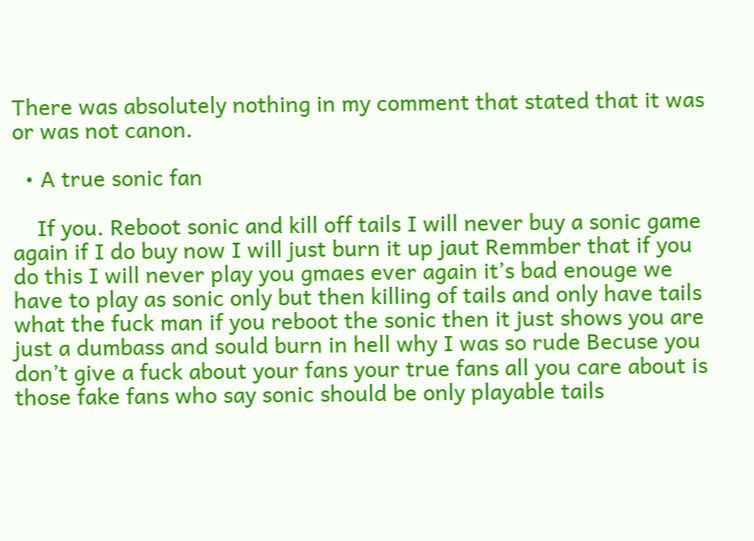There was absolutely nothing in my comment that stated that it was or was not canon.

  • A true sonic fan

    If you. Reboot sonic and kill off tails I will never buy a sonic game again if I do buy now I will just burn it up jaut Remmber that if you do this I will never play you gmaes ever again it’s bad enouge we have to play as sonic only but then killing of tails and only have tails what the fuck man if you reboot the sonic then it just shows you are just a dumbass and sould burn in hell why I was so rude Becuse you don’t give a fuck about your fans your true fans all you care about is those fake fans who say sonic should be only playable tails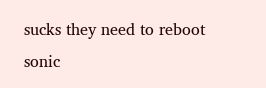sucks they need to reboot sonic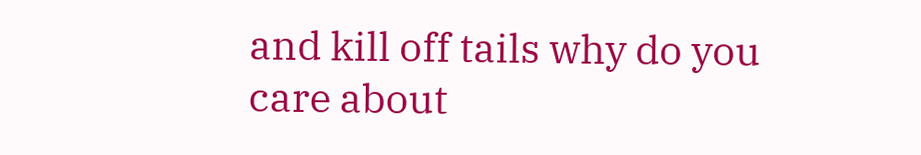and kill off tails why do you care about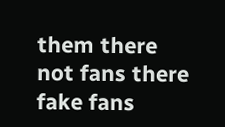them there not fans there fake fans